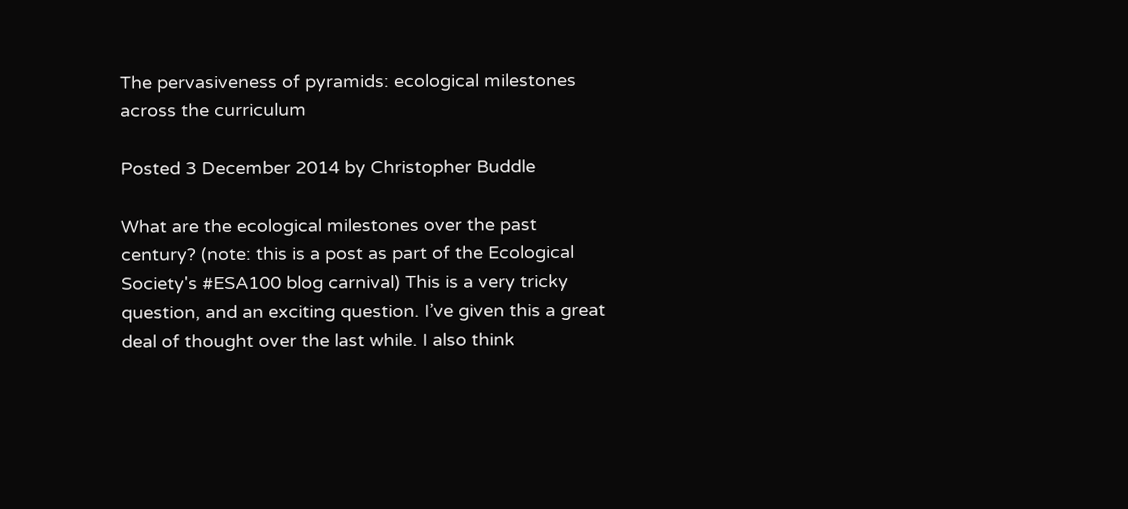The pervasiveness of pyramids: ecological milestones across the curriculum

Posted 3 December 2014 by Christopher Buddle

What are the ecological milestones over the past century? (note: this is a post as part of the Ecological Society's #ESA100 blog carnival) This is a very tricky question, and an exciting question. I’ve given this a great deal of thought over the last while. I also think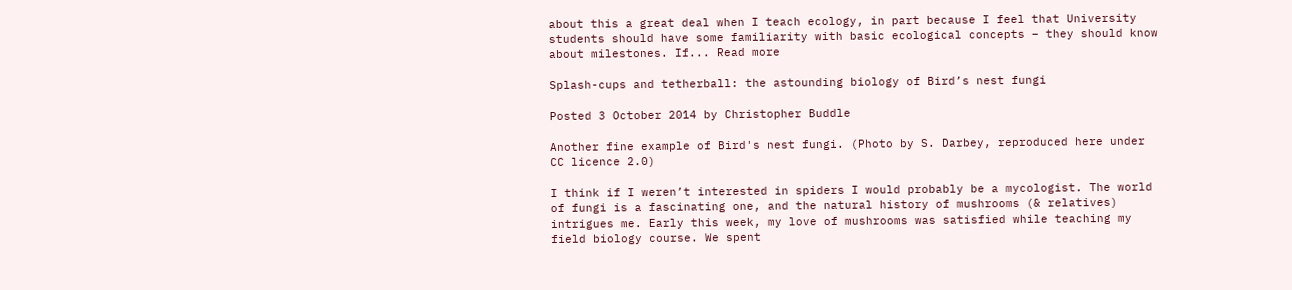about this a great deal when I teach ecology, in part because I feel that University students should have some familiarity with basic ecological concepts – they should know about milestones. If... Read more

Splash-cups and tetherball: the astounding biology of Bird’s nest fungi

Posted 3 October 2014 by Christopher Buddle

Another fine example of Bird's nest fungi. (Photo by S. Darbey, reproduced here under CC licence 2.0)

I think if I weren’t interested in spiders I would probably be a mycologist. The world of fungi is a fascinating one, and the natural history of mushrooms (& relatives) intrigues me. Early this week, my love of mushrooms was satisfied while teaching my field biology course. We spent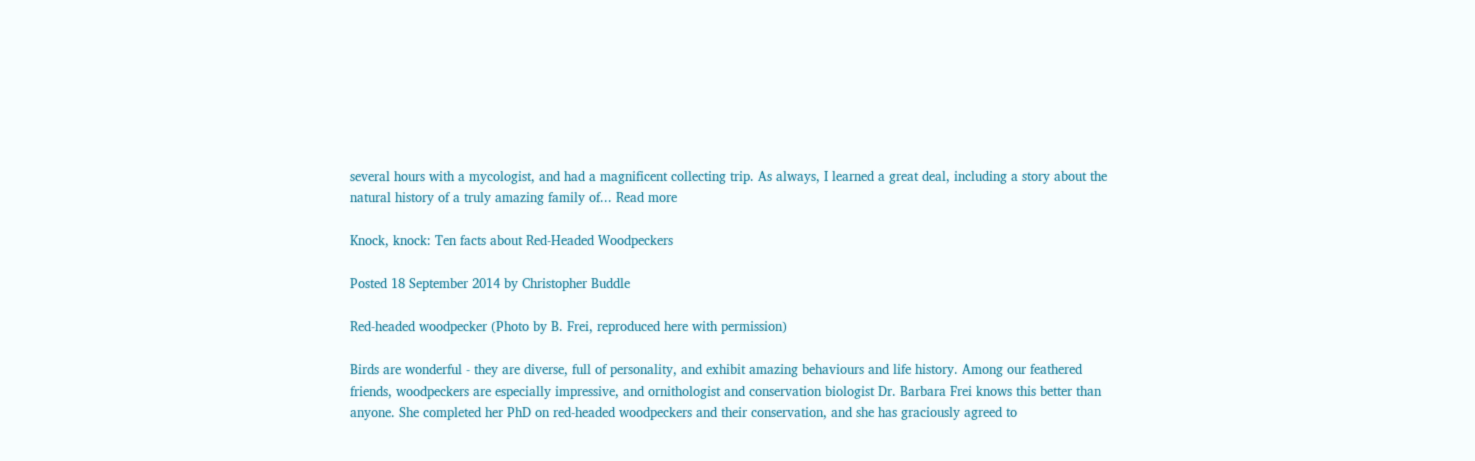several hours with a mycologist, and had a magnificent collecting trip. As always, I learned a great deal, including a story about the natural history of a truly amazing family of... Read more

Knock, knock: Ten facts about Red-Headed Woodpeckers

Posted 18 September 2014 by Christopher Buddle

Red-headed woodpecker (Photo by B. Frei, reproduced here with permission)

Birds are wonderful - they are diverse, full of personality, and exhibit amazing behaviours and life history. Among our feathered friends, woodpeckers are especially impressive, and ornithologist and conservation biologist Dr. Barbara Frei knows this better than anyone. She completed her PhD on red-headed woodpeckers and their conservation, and she has graciously agreed to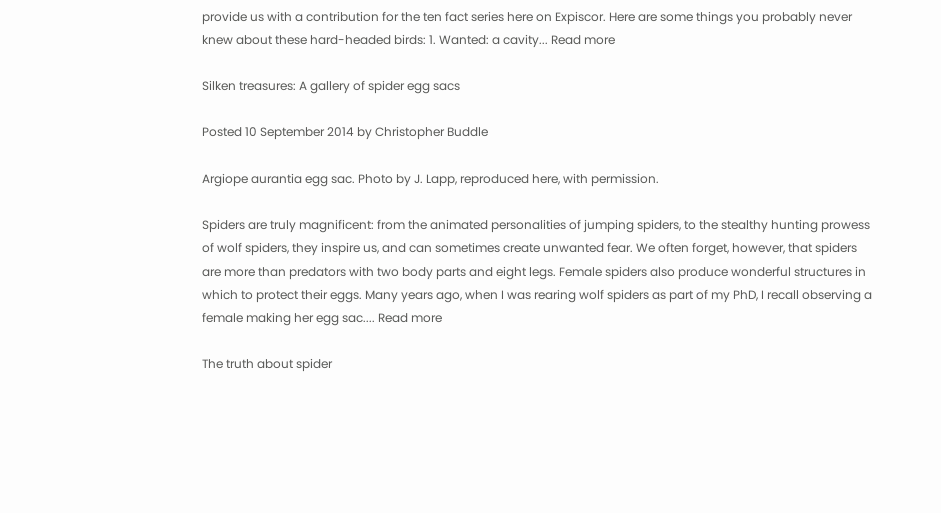provide us with a contribution for the ten fact series here on Expiscor. Here are some things you probably never knew about these hard-headed birds: 1. Wanted: a cavity... Read more

Silken treasures: A gallery of spider egg sacs

Posted 10 September 2014 by Christopher Buddle

Argiope aurantia egg sac. Photo by J. Lapp, reproduced here, with permission.

Spiders are truly magnificent: from the animated personalities of jumping spiders, to the stealthy hunting prowess of wolf spiders, they inspire us, and can sometimes create unwanted fear. We often forget, however, that spiders are more than predators with two body parts and eight legs. Female spiders also produce wonderful structures in which to protect their eggs. Many years ago, when I was rearing wolf spiders as part of my PhD, I recall observing a female making her egg sac.... Read more

The truth about spider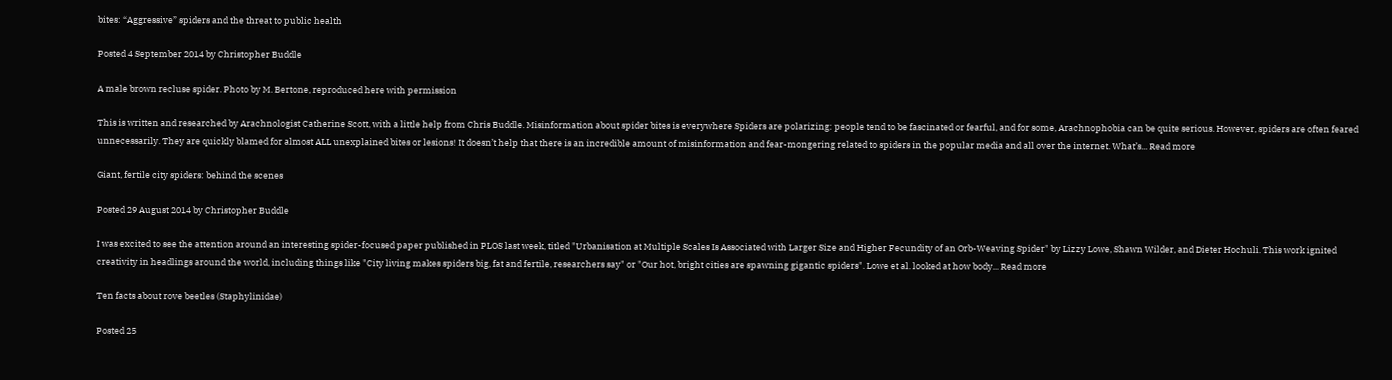bites: “Aggressive” spiders and the threat to public health

Posted 4 September 2014 by Christopher Buddle

A male brown recluse spider. Photo by M. Bertone, reproduced here with permission

This is written and researched by Arachnologist Catherine Scott, with a little help from Chris Buddle. Misinformation about spider bites is everywhere Spiders are polarizing: people tend to be fascinated or fearful, and for some, Arachnophobia can be quite serious. However, spiders are often feared unnecessarily. They are quickly blamed for almost ALL unexplained bites or lesions! It doesn’t help that there is an incredible amount of misinformation and fear-mongering related to spiders in the popular media and all over the internet. What’s... Read more

Giant, fertile city spiders: behind the scenes

Posted 29 August 2014 by Christopher Buddle

I was excited to see the attention around an interesting spider-focused paper published in PLOS last week, titled "Urbanisation at Multiple Scales Is Associated with Larger Size and Higher Fecundity of an Orb-Weaving Spider" by Lizzy Lowe, Shawn Wilder, and Dieter Hochuli. This work ignited creativity in headlings around the world, including things like "City living makes spiders big, fat and fertile, researchers say" or "Our hot, bright cities are spawning gigantic spiders". Lowe et al. looked at how body... Read more

Ten facts about rove beetles (Staphylinidae)

Posted 25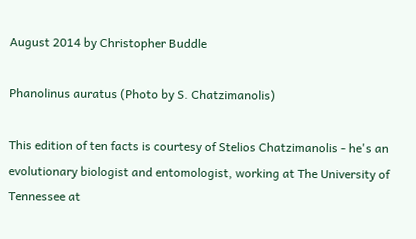August 2014 by Christopher Buddle

Phanolinus auratus (Photo by S. Chatzimanolis)

This edition of ten facts is courtesy of Stelios Chatzimanolis - he's an evolutionary biologist and entomologist, working at The University of Tennessee at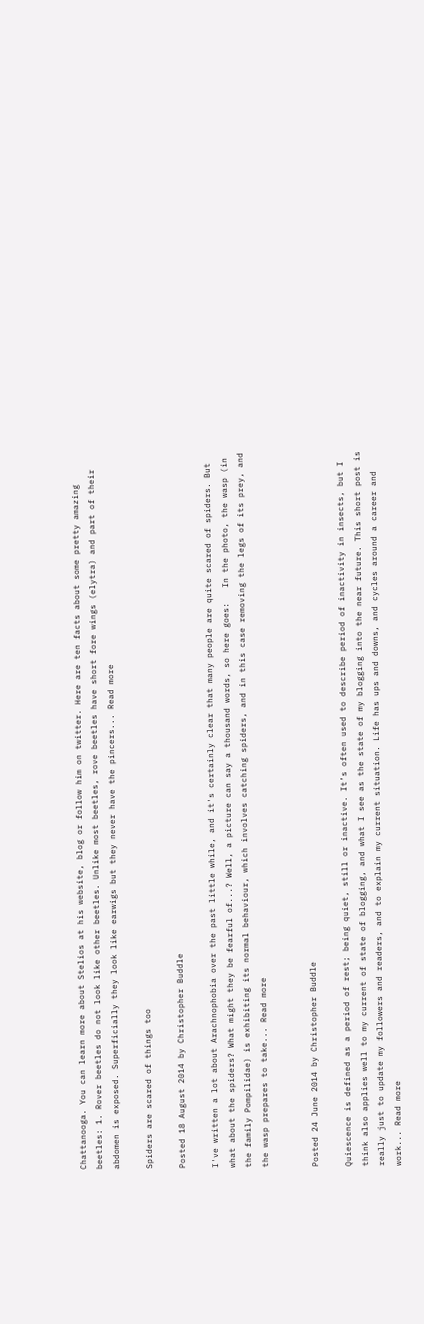Chattanooga. You can learn more about Stelios at his website, blog or follow him on twitter. Here are ten facts about some pretty amazing beetles: 1. Rover beetles do not look like other beetles. Unlike most beetles, rove beetles have short fore wings (elytra) and part of their abdomen is exposed. Superficially they look like earwigs but they never have the pincers... Read more

Spiders are scared of things too

Posted 18 August 2014 by Christopher Buddle

I've written a lot about Arachnophobia over the past little while, and it's certainly clear that many people are quite scared of spiders. But what about the spiders? What might they be fearful of...? Well, a picture can say a thousand words, so here goes:   In the photo, the wasp (in the family Pompilidae) is exhibiting its normal behaviour, which involves catching spiders, and in this case removing the legs of its prey, and the wasp prepares to take... Read more


Posted 24 June 2014 by Christopher Buddle

Quiescence is defined as a period of rest; being quiet, still or inactive. It’s often used to describe period of inactivity in insects, but I think also applies well to my current of state of blogging, and what I see as the state of my blogging into the near future. This short post is really just to update my followers and readers, and to explain my current situation. Life has ups and downs, and cycles around a career and work... Read more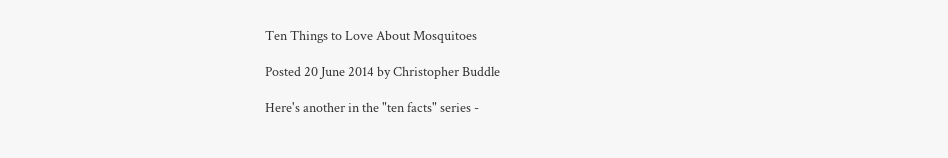Ten Things to Love About Mosquitoes

Posted 20 June 2014 by Christopher Buddle

Here's another in the "ten facts" series -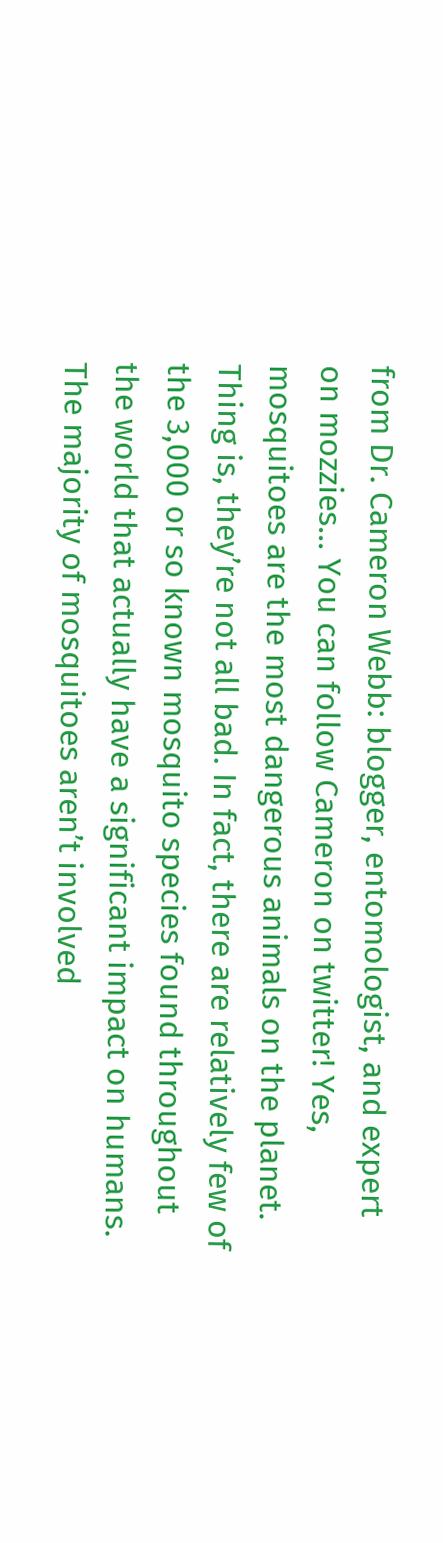from Dr. Cameron Webb: blogger, entomologist, and expert on mozzies... You can follow Cameron on twitter! Yes, mosquitoes are the most dangerous animals on the planet. Thing is, they’re not all bad. In fact, there are relatively few of the 3,000 or so known mosquito species found throughout the world that actually have a significant impact on humans. The majority of mosquitoes aren’t involved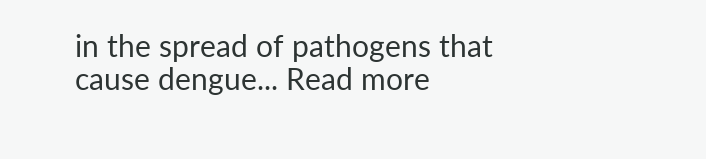in the spread of pathogens that cause dengue... Read more